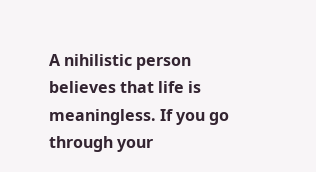A nihilistic person believes that life is meaningless. If you go through your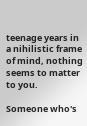teenage years in a nihilistic frame of mind, nothing seems to matter to you.

Someone who's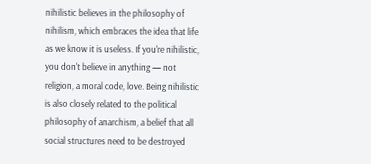nihilistic believes in the philosophy of nihilism, which embraces the idea that life as we know it is useless. If you're nihilistic, you don't believe in anything — not religion, a moral code, love. Being nihilistic is also closely related to the political philosophy of anarchism, a belief that all social structures need to be destroyed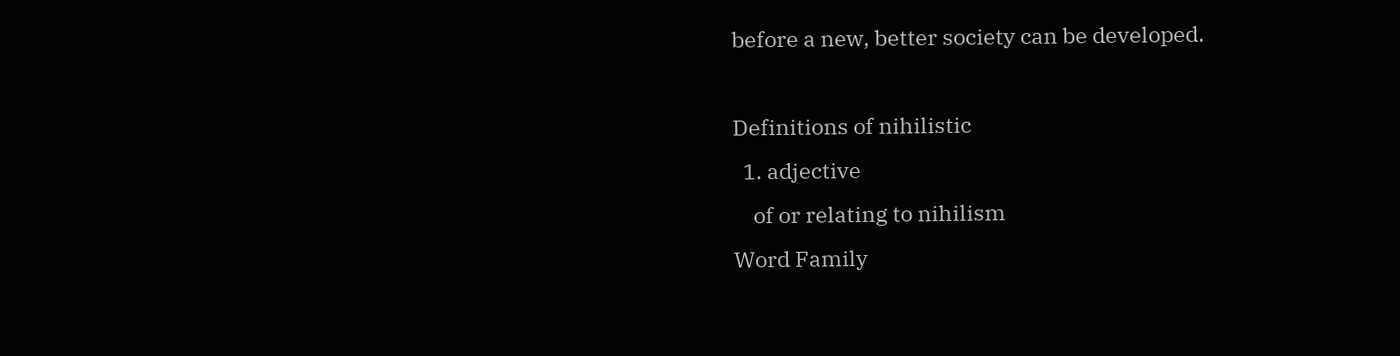before a new, better society can be developed.

Definitions of nihilistic
  1. adjective
    of or relating to nihilism
Word Family